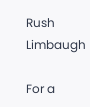Rush Limbaugh

For a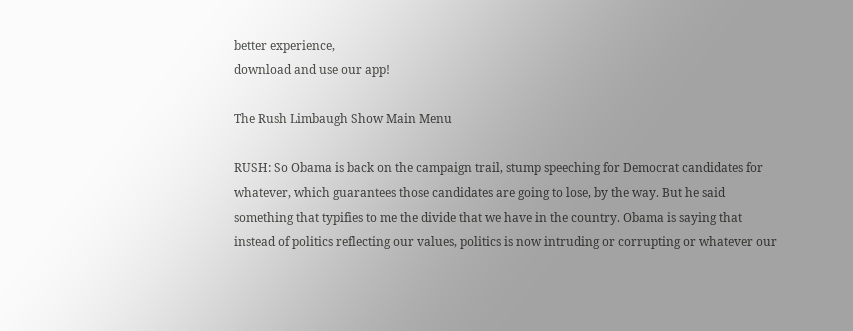better experience,
download and use our app!

The Rush Limbaugh Show Main Menu

RUSH: So Obama is back on the campaign trail, stump speeching for Democrat candidates for whatever, which guarantees those candidates are going to lose, by the way. But he said something that typifies to me the divide that we have in the country. Obama is saying that instead of politics reflecting our values, politics is now intruding or corrupting or whatever our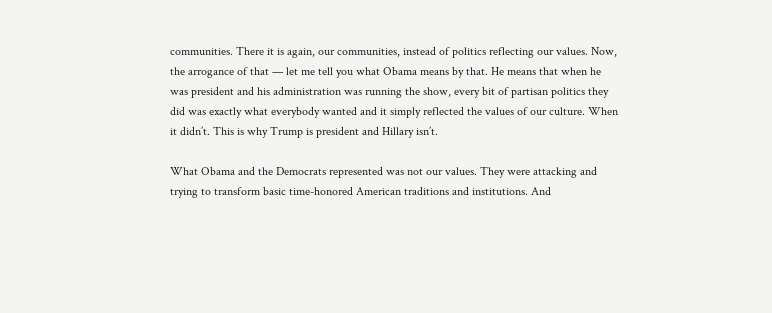communities. There it is again, our communities, instead of politics reflecting our values. Now, the arrogance of that — let me tell you what Obama means by that. He means that when he was president and his administration was running the show, every bit of partisan politics they did was exactly what everybody wanted and it simply reflected the values of our culture. When it didn’t. This is why Trump is president and Hillary isn’t.

What Obama and the Democrats represented was not our values. They were attacking and trying to transform basic time-honored American traditions and institutions. And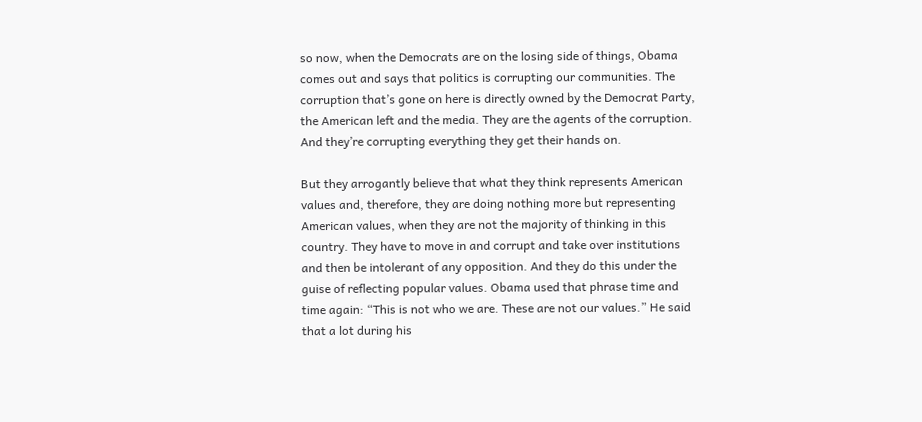so now, when the Democrats are on the losing side of things, Obama comes out and says that politics is corrupting our communities. The corruption that’s gone on here is directly owned by the Democrat Party, the American left and the media. They are the agents of the corruption. And they’re corrupting everything they get their hands on.

But they arrogantly believe that what they think represents American values and, therefore, they are doing nothing more but representing American values, when they are not the majority of thinking in this country. They have to move in and corrupt and take over institutions and then be intolerant of any opposition. And they do this under the guise of reflecting popular values. Obama used that phrase time and time again: “This is not who we are. These are not our values.” He said that a lot during his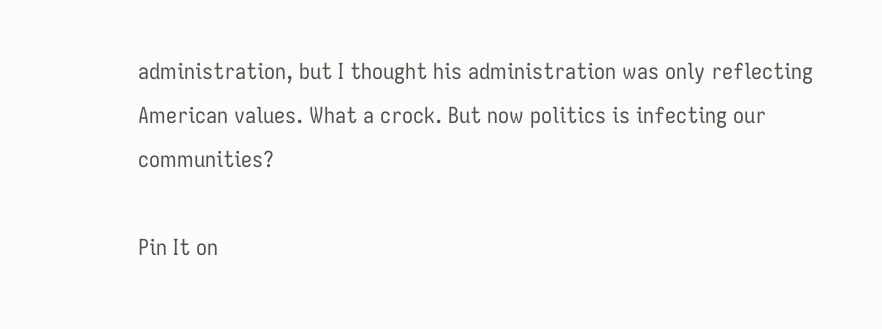administration, but I thought his administration was only reflecting American values. What a crock. But now politics is infecting our communities?

Pin It on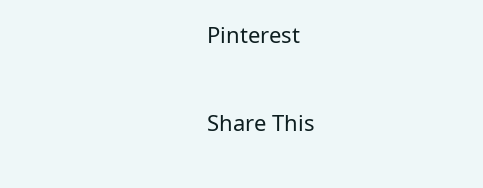Pinterest

Share This